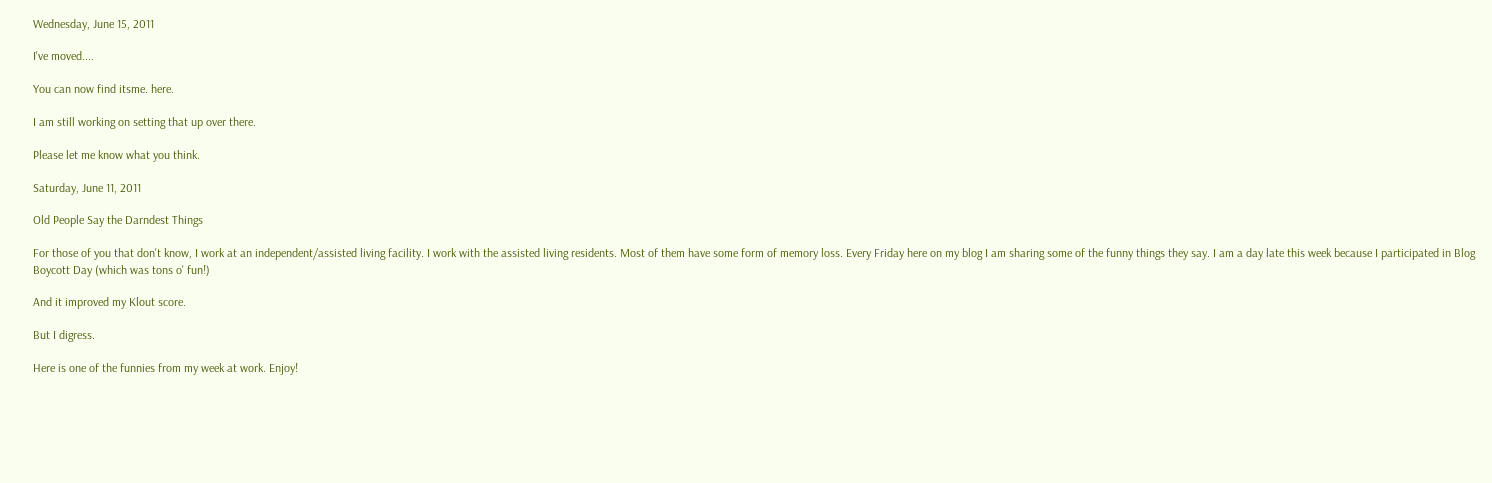Wednesday, June 15, 2011

I've moved....

You can now find itsme. here.

I am still working on setting that up over there.

Please let me know what you think.

Saturday, June 11, 2011

Old People Say the Darndest Things

For those of you that don't know, I work at an independent/assisted living facility. I work with the assisted living residents. Most of them have some form of memory loss. Every Friday here on my blog I am sharing some of the funny things they say. I am a day late this week because I participated in Blog Boycott Day (which was tons o' fun!)

And it improved my Klout score.

But I digress.

Here is one of the funnies from my week at work. Enjoy!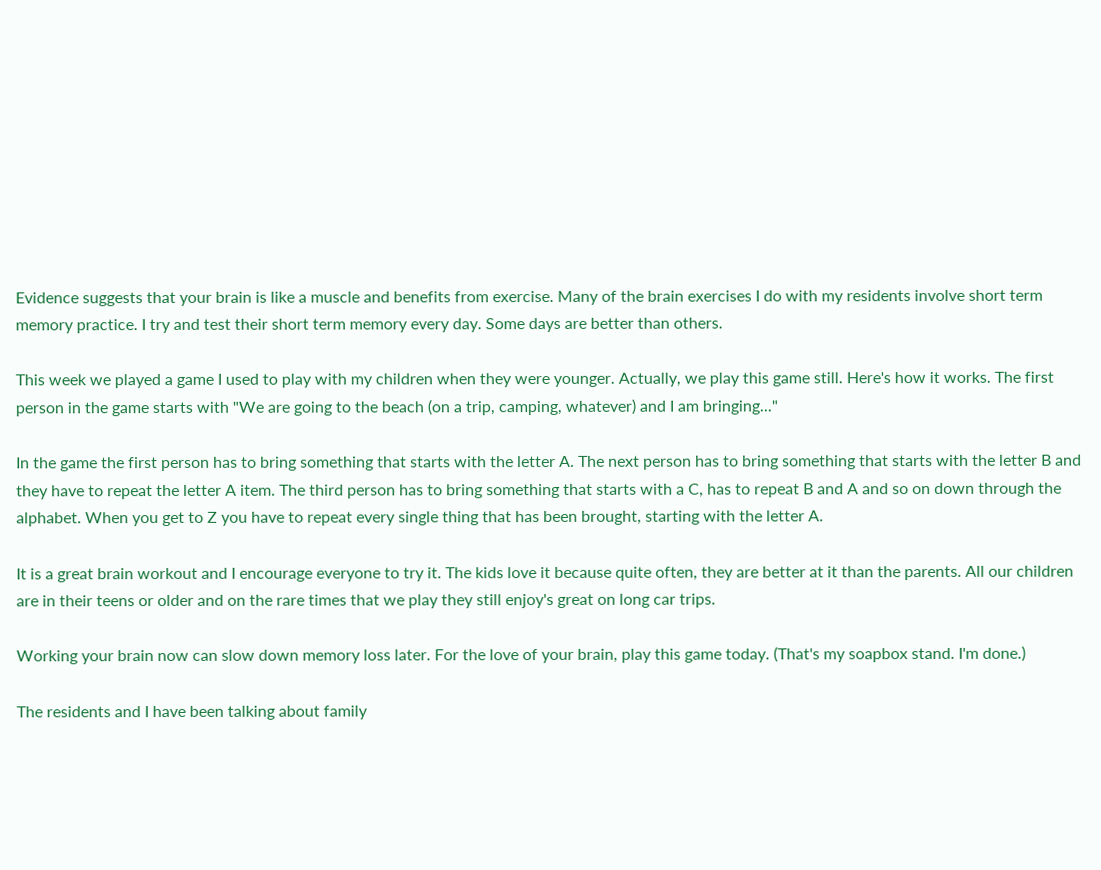Evidence suggests that your brain is like a muscle and benefits from exercise. Many of the brain exercises I do with my residents involve short term memory practice. I try and test their short term memory every day. Some days are better than others.

This week we played a game I used to play with my children when they were younger. Actually, we play this game still. Here's how it works. The first person in the game starts with "We are going to the beach (on a trip, camping, whatever) and I am bringing..."

In the game the first person has to bring something that starts with the letter A. The next person has to bring something that starts with the letter B and they have to repeat the letter A item. The third person has to bring something that starts with a C, has to repeat B and A and so on down through the alphabet. When you get to Z you have to repeat every single thing that has been brought, starting with the letter A.

It is a great brain workout and I encourage everyone to try it. The kids love it because quite often, they are better at it than the parents. All our children are in their teens or older and on the rare times that we play they still enjoy's great on long car trips.

Working your brain now can slow down memory loss later. For the love of your brain, play this game today. (That's my soapbox stand. I'm done.)

The residents and I have been talking about family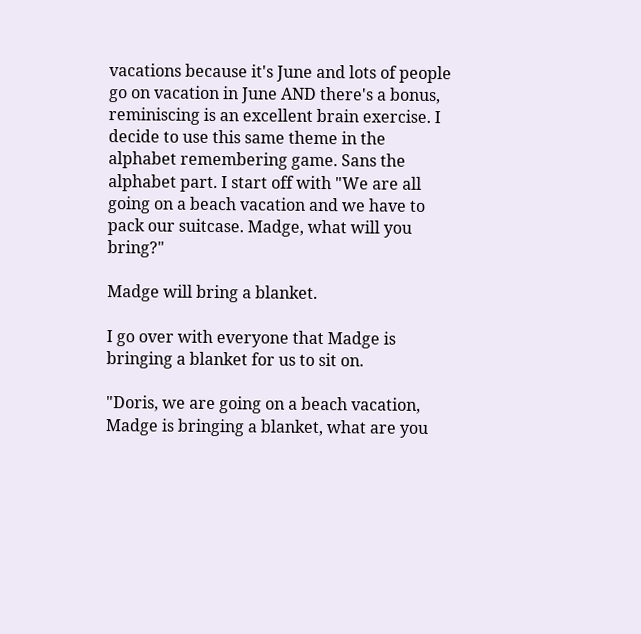vacations because it's June and lots of people go on vacation in June AND there's a bonus, reminiscing is an excellent brain exercise. I decide to use this same theme in the alphabet remembering game. Sans the alphabet part. I start off with "We are all going on a beach vacation and we have to pack our suitcase. Madge, what will you bring?"

Madge will bring a blanket.

I go over with everyone that Madge is bringing a blanket for us to sit on.

"Doris, we are going on a beach vacation, Madge is bringing a blanket, what are you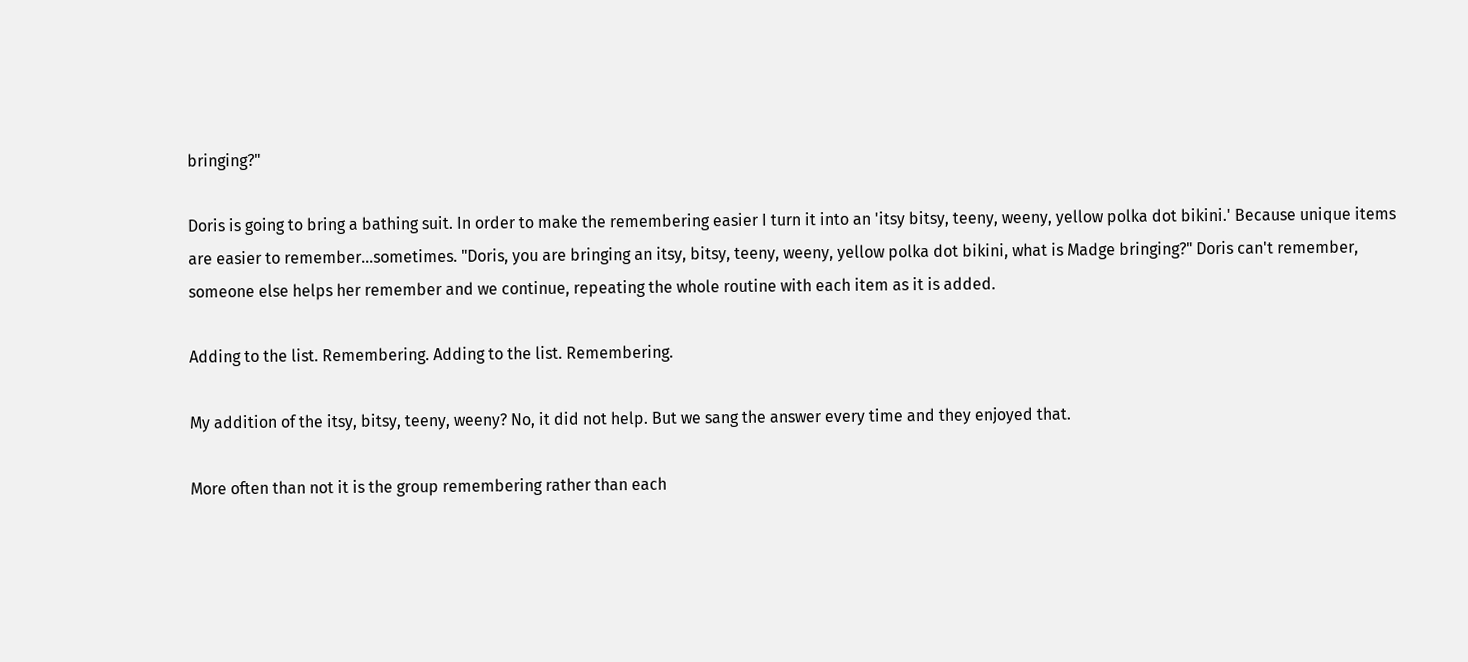bringing?"

Doris is going to bring a bathing suit. In order to make the remembering easier I turn it into an 'itsy bitsy, teeny, weeny, yellow polka dot bikini.' Because unique items are easier to remember...sometimes. "Doris, you are bringing an itsy, bitsy, teeny, weeny, yellow polka dot bikini, what is Madge bringing?" Doris can't remember, someone else helps her remember and we continue, repeating the whole routine with each item as it is added.

Adding to the list. Remembering. Adding to the list. Remembering.

My addition of the itsy, bitsy, teeny, weeny? No, it did not help. But we sang the answer every time and they enjoyed that.

More often than not it is the group remembering rather than each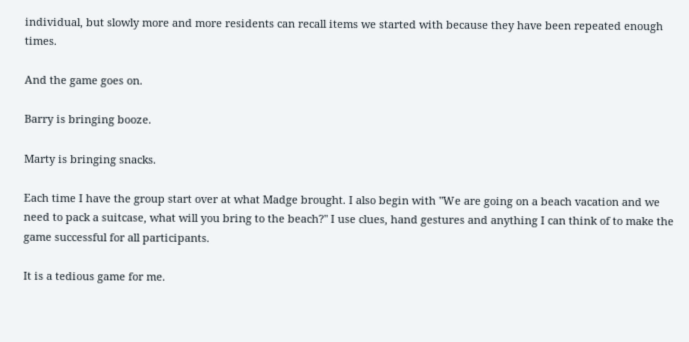individual, but slowly more and more residents can recall items we started with because they have been repeated enough times.

And the game goes on.

Barry is bringing booze.

Marty is bringing snacks.

Each time I have the group start over at what Madge brought. I also begin with "We are going on a beach vacation and we need to pack a suitcase, what will you bring to the beach?" I use clues, hand gestures and anything I can think of to make the game successful for all participants.

It is a tedious game for me.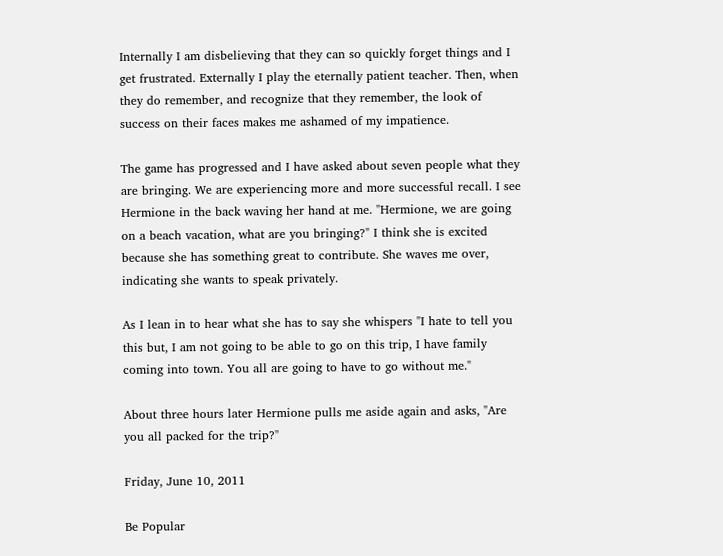Internally I am disbelieving that they can so quickly forget things and I get frustrated. Externally I play the eternally patient teacher. Then, when they do remember, and recognize that they remember, the look of success on their faces makes me ashamed of my impatience.

The game has progressed and I have asked about seven people what they are bringing. We are experiencing more and more successful recall. I see Hermione in the back waving her hand at me. "Hermione, we are going on a beach vacation, what are you bringing?" I think she is excited because she has something great to contribute. She waves me over, indicating she wants to speak privately.

As I lean in to hear what she has to say she whispers "I hate to tell you this but, I am not going to be able to go on this trip, I have family coming into town. You all are going to have to go without me."

About three hours later Hermione pulls me aside again and asks, "Are you all packed for the trip?"

Friday, June 10, 2011

Be Popular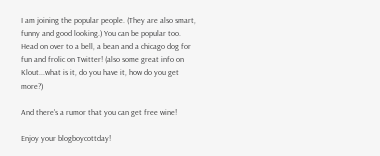I am joining the popular people. (They are also smart, funny and good looking.) You can be popular too. Head on over to a bell, a bean and a chicago dog for fun and frolic on Twitter! (also some great info on Klout...what is it, do you have it, how do you get more?)

And there's a rumor that you can get free wine!

Enjoy your blogboycottday!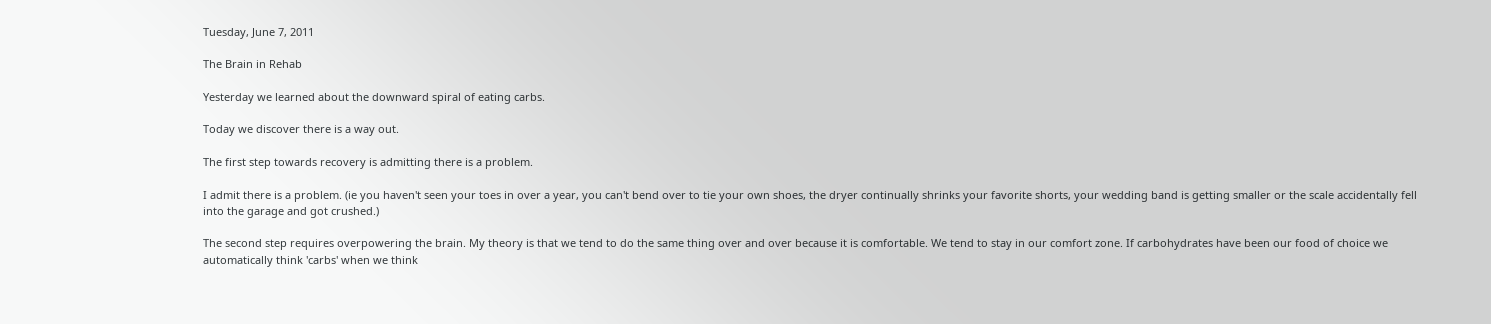Tuesday, June 7, 2011

The Brain in Rehab

Yesterday we learned about the downward spiral of eating carbs.

Today we discover there is a way out.

The first step towards recovery is admitting there is a problem.

I admit there is a problem. (ie you haven't seen your toes in over a year, you can't bend over to tie your own shoes, the dryer continually shrinks your favorite shorts, your wedding band is getting smaller or the scale accidentally fell into the garage and got crushed.)

The second step requires overpowering the brain. My theory is that we tend to do the same thing over and over because it is comfortable. We tend to stay in our comfort zone. If carbohydrates have been our food of choice we automatically think 'carbs' when we think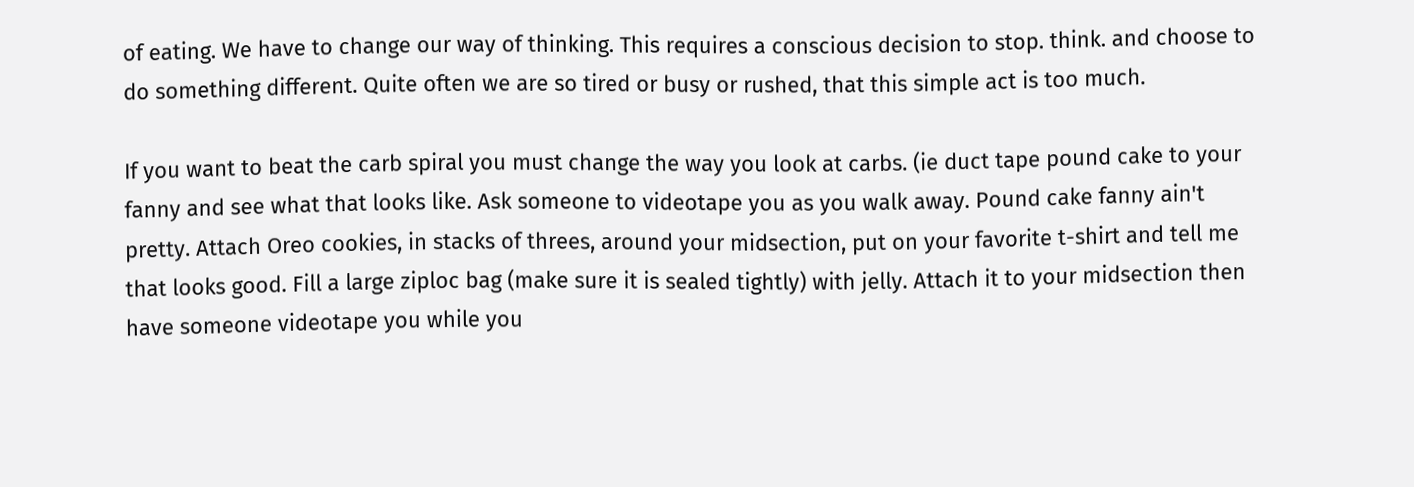of eating. We have to change our way of thinking. This requires a conscious decision to stop. think. and choose to do something different. Quite often we are so tired or busy or rushed, that this simple act is too much.

If you want to beat the carb spiral you must change the way you look at carbs. (ie duct tape pound cake to your fanny and see what that looks like. Ask someone to videotape you as you walk away. Pound cake fanny ain't pretty. Attach Oreo cookies, in stacks of threes, around your midsection, put on your favorite t-shirt and tell me that looks good. Fill a large ziploc bag (make sure it is sealed tightly) with jelly. Attach it to your midsection then have someone videotape you while you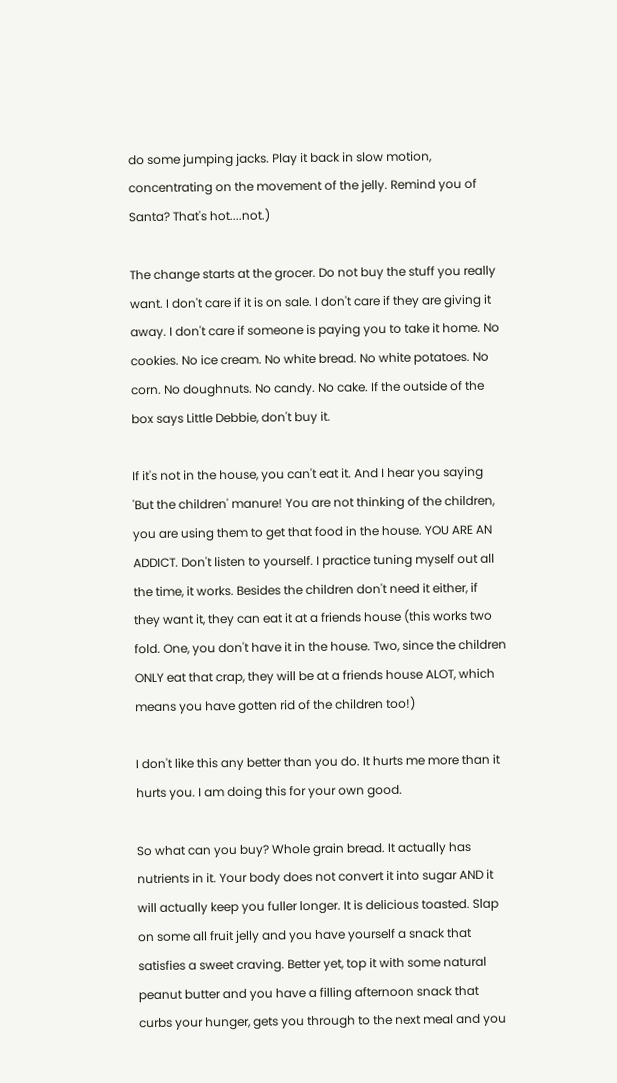do some jumping jacks. Play it back in slow motion, concentrating on the movement of the jelly. Remind you of Santa? That's hot....not.)

The change starts at the grocer. Do not buy the stuff you really want. I don't care if it is on sale. I don't care if they are giving it away. I don't care if someone is paying you to take it home. No cookies. No ice cream. No white bread. No white potatoes. No corn. No doughnuts. No candy. No cake. If the outside of the box says Little Debbie, don't buy it.

If it's not in the house, you can't eat it. And I hear you saying 'But the children' manure! You are not thinking of the children, you are using them to get that food in the house. YOU ARE AN ADDICT. Don't listen to yourself. I practice tuning myself out all the time, it works. Besides the children don't need it either, if they want it, they can eat it at a friends house (this works two fold. One, you don't have it in the house. Two, since the children ONLY eat that crap, they will be at a friends house ALOT, which means you have gotten rid of the children too!)

I don't like this any better than you do. It hurts me more than it hurts you. I am doing this for your own good.

So what can you buy? Whole grain bread. It actually has nutrients in it. Your body does not convert it into sugar AND it will actually keep you fuller longer. It is delicious toasted. Slap on some all fruit jelly and you have yourself a snack that satisfies a sweet craving. Better yet, top it with some natural peanut butter and you have a filling afternoon snack that curbs your hunger, gets you through to the next meal and you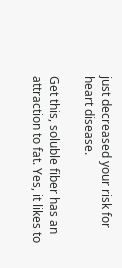just decreased your risk for heart disease.

Get this, soluble fiber has an attraction to fat. Yes, it likes to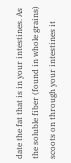date the fat that is in your intestines. As the soluble fiber (found in whole grains) scoots on through your intestines it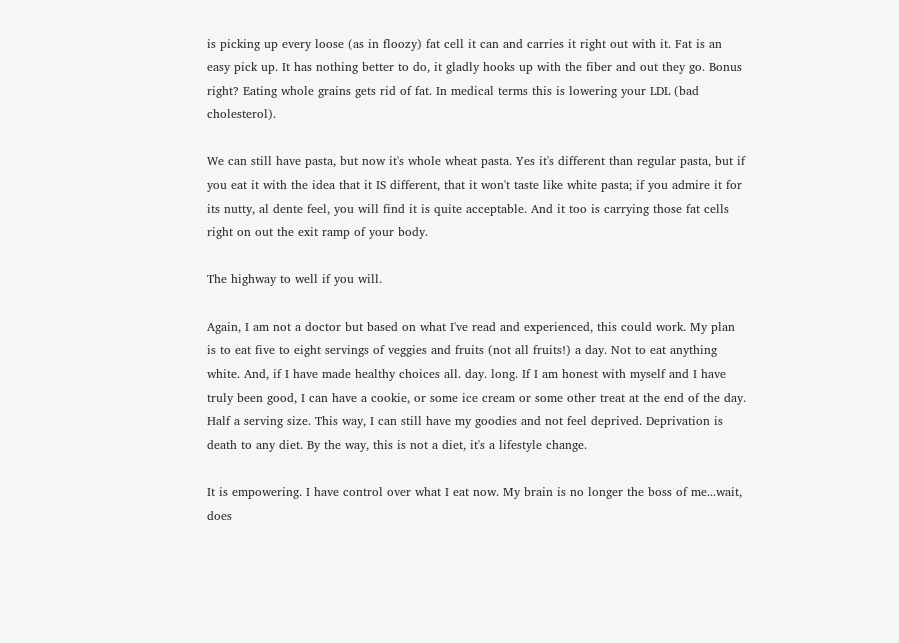is picking up every loose (as in floozy) fat cell it can and carries it right out with it. Fat is an easy pick up. It has nothing better to do, it gladly hooks up with the fiber and out they go. Bonus right? Eating whole grains gets rid of fat. In medical terms this is lowering your LDL (bad cholesterol).

We can still have pasta, but now it's whole wheat pasta. Yes it's different than regular pasta, but if you eat it with the idea that it IS different, that it won't taste like white pasta; if you admire it for its nutty, al dente feel, you will find it is quite acceptable. And it too is carrying those fat cells right on out the exit ramp of your body.

The highway to well if you will.

Again, I am not a doctor but based on what I've read and experienced, this could work. My plan is to eat five to eight servings of veggies and fruits (not all fruits!) a day. Not to eat anything white. And, if I have made healthy choices all. day. long. If I am honest with myself and I have truly been good, I can have a cookie, or some ice cream or some other treat at the end of the day. Half a serving size. This way, I can still have my goodies and not feel deprived. Deprivation is death to any diet. By the way, this is not a diet, it's a lifestyle change.

It is empowering. I have control over what I eat now. My brain is no longer the boss of me...wait, does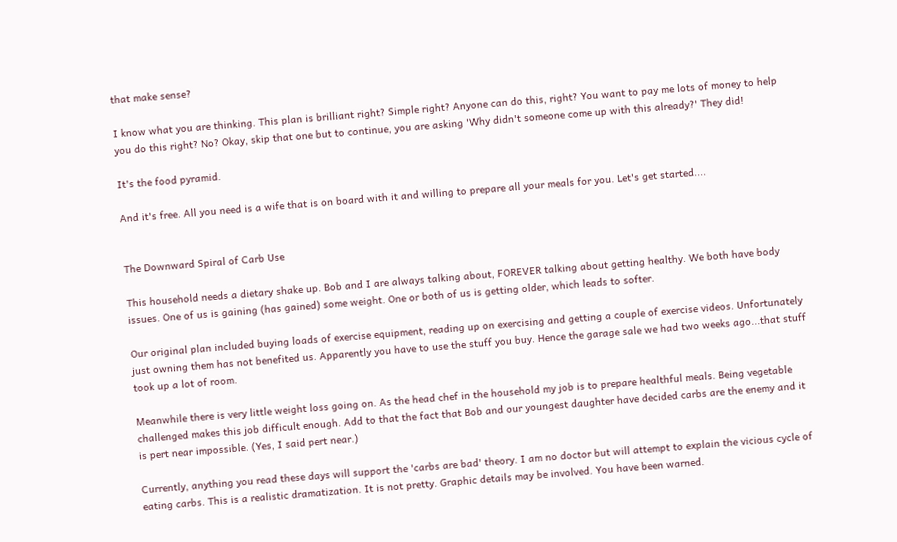that make sense?

I know what you are thinking. This plan is brilliant right? Simple right? Anyone can do this, right? You want to pay me lots of money to help you do this right? No? Okay, skip that one but to continue, you are asking 'Why didn't someone come up with this already?' They did!

It's the food pyramid.

And it's free. All you need is a wife that is on board with it and willing to prepare all your meals for you. Let's get started....


The Downward Spiral of Carb Use

This household needs a dietary shake up. Bob and I are always talking about, FOREVER talking about getting healthy. We both have body issues. One of us is gaining (has gained) some weight. One or both of us is getting older, which leads to softer.

Our original plan included buying loads of exercise equipment, reading up on exercising and getting a couple of exercise videos. Unfortunately just owning them has not benefited us. Apparently you have to use the stuff you buy. Hence the garage sale we had two weeks ago...that stuff took up a lot of room.

Meanwhile there is very little weight loss going on. As the head chef in the household my job is to prepare healthful meals. Being vegetable challenged makes this job difficult enough. Add to that the fact that Bob and our youngest daughter have decided carbs are the enemy and it is pert near impossible. (Yes, I said pert near.)

Currently, anything you read these days will support the 'carbs are bad' theory. I am no doctor but will attempt to explain the vicious cycle of eating carbs. This is a realistic dramatization. It is not pretty. Graphic details may be involved. You have been warned.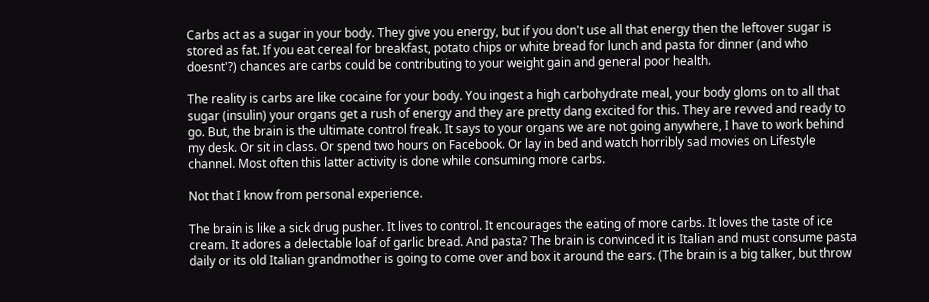Carbs act as a sugar in your body. They give you energy, but if you don't use all that energy then the leftover sugar is stored as fat. If you eat cereal for breakfast, potato chips or white bread for lunch and pasta for dinner (and who doesnt'?) chances are carbs could be contributing to your weight gain and general poor health.

The reality is carbs are like cocaine for your body. You ingest a high carbohydrate meal, your body gloms on to all that sugar (insulin) your organs get a rush of energy and they are pretty dang excited for this. They are revved and ready to go. But, the brain is the ultimate control freak. It says to your organs we are not going anywhere, I have to work behind my desk. Or sit in class. Or spend two hours on Facebook. Or lay in bed and watch horribly sad movies on Lifestyle channel. Most often this latter activity is done while consuming more carbs.

Not that I know from personal experience.

The brain is like a sick drug pusher. It lives to control. It encourages the eating of more carbs. It loves the taste of ice cream. It adores a delectable loaf of garlic bread. And pasta? The brain is convinced it is Italian and must consume pasta daily or its old Italian grandmother is going to come over and box it around the ears. (The brain is a big talker, but throw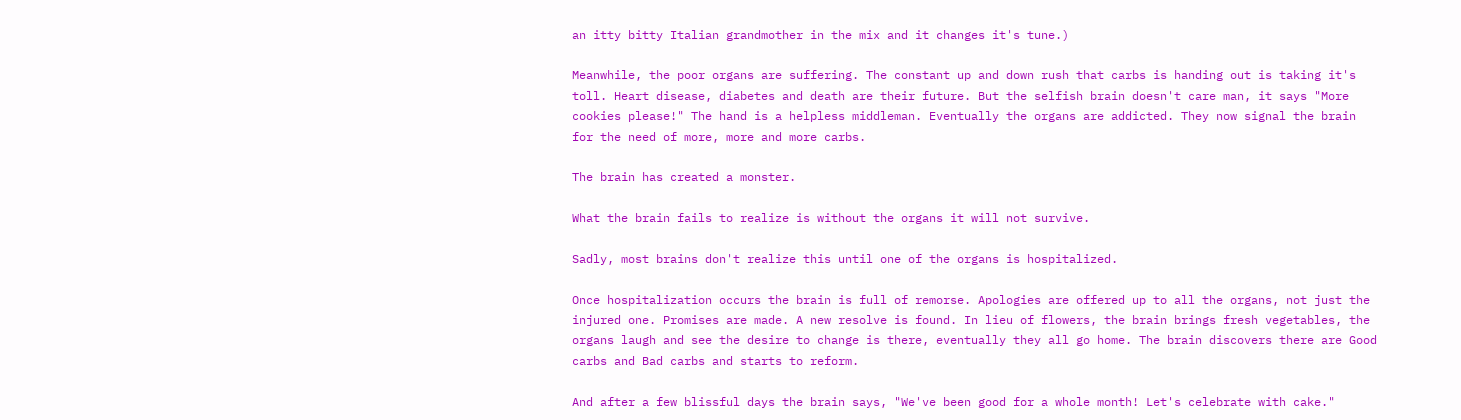an itty bitty Italian grandmother in the mix and it changes it's tune.)

Meanwhile, the poor organs are suffering. The constant up and down rush that carbs is handing out is taking it's toll. Heart disease, diabetes and death are their future. But the selfish brain doesn't care man, it says "More cookies please!" The hand is a helpless middleman. Eventually the organs are addicted. They now signal the brain for the need of more, more and more carbs.

The brain has created a monster.

What the brain fails to realize is without the organs it will not survive.

Sadly, most brains don't realize this until one of the organs is hospitalized.

Once hospitalization occurs the brain is full of remorse. Apologies are offered up to all the organs, not just the injured one. Promises are made. A new resolve is found. In lieu of flowers, the brain brings fresh vegetables, the organs laugh and see the desire to change is there, eventually they all go home. The brain discovers there are Good carbs and Bad carbs and starts to reform.

And after a few blissful days the brain says, "We've been good for a whole month! Let's celebrate with cake."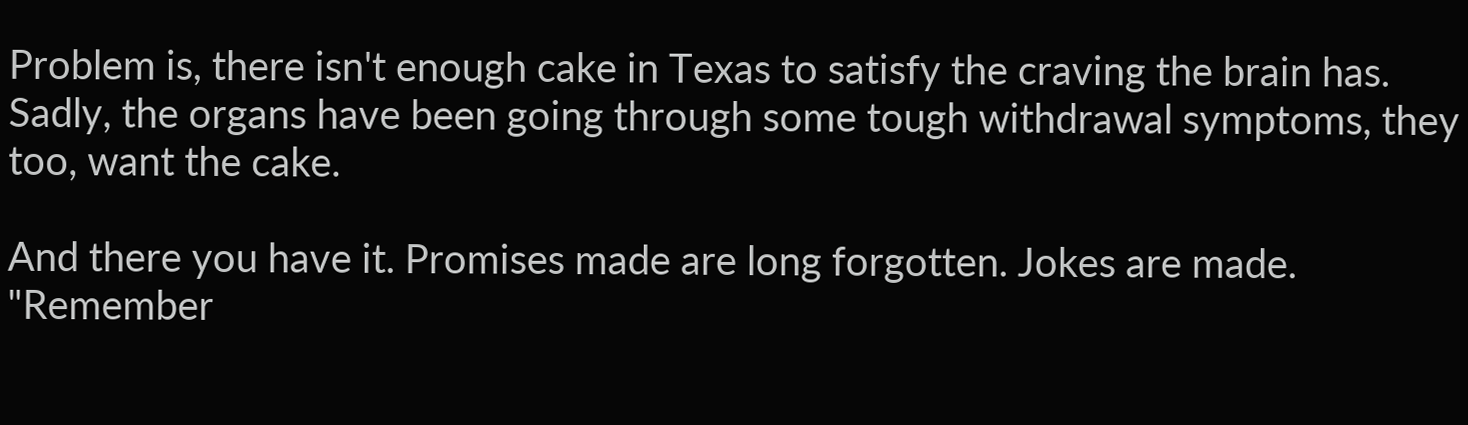Problem is, there isn't enough cake in Texas to satisfy the craving the brain has. Sadly, the organs have been going through some tough withdrawal symptoms, they too, want the cake.

And there you have it. Promises made are long forgotten. Jokes are made. "Remember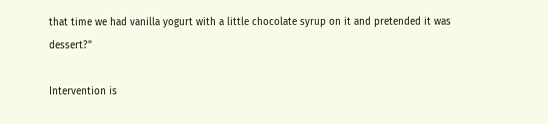that time we had vanilla yogurt with a little chocolate syrup on it and pretended it was dessert?"

Intervention is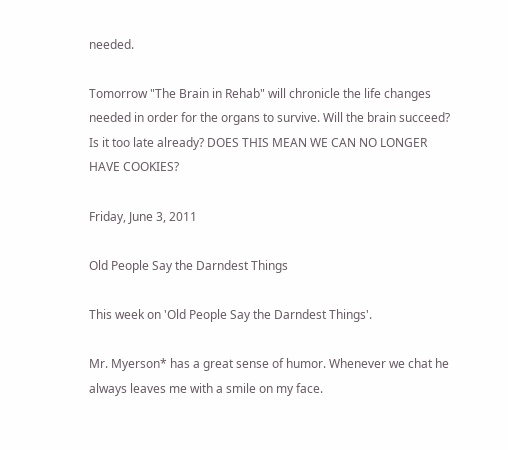needed.

Tomorrow "The Brain in Rehab" will chronicle the life changes needed in order for the organs to survive. Will the brain succeed? Is it too late already? DOES THIS MEAN WE CAN NO LONGER HAVE COOKIES?

Friday, June 3, 2011

Old People Say the Darndest Things

This week on 'Old People Say the Darndest Things'.

Mr. Myerson* has a great sense of humor. Whenever we chat he always leaves me with a smile on my face.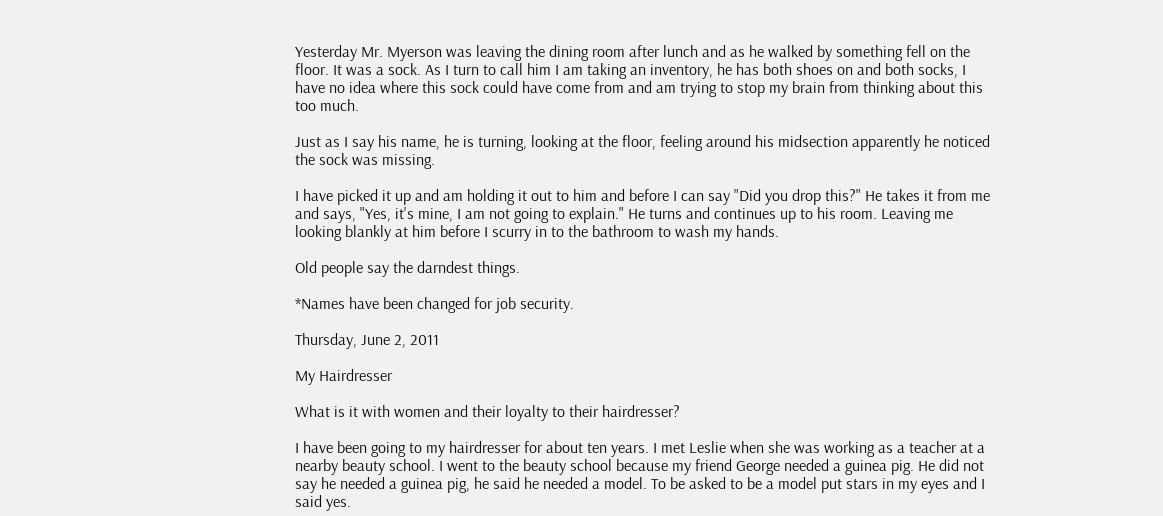Yesterday Mr. Myerson was leaving the dining room after lunch and as he walked by something fell on the floor. It was a sock. As I turn to call him I am taking an inventory, he has both shoes on and both socks, I have no idea where this sock could have come from and am trying to stop my brain from thinking about this too much.

Just as I say his name, he is turning, looking at the floor, feeling around his midsection apparently he noticed the sock was missing.

I have picked it up and am holding it out to him and before I can say "Did you drop this?" He takes it from me and says, "Yes, it's mine, I am not going to explain." He turns and continues up to his room. Leaving me looking blankly at him before I scurry in to the bathroom to wash my hands.

Old people say the darndest things.

*Names have been changed for job security.

Thursday, June 2, 2011

My Hairdresser

What is it with women and their loyalty to their hairdresser?

I have been going to my hairdresser for about ten years. I met Leslie when she was working as a teacher at a nearby beauty school. I went to the beauty school because my friend George needed a guinea pig. He did not say he needed a guinea pig, he said he needed a model. To be asked to be a model put stars in my eyes and I said yes.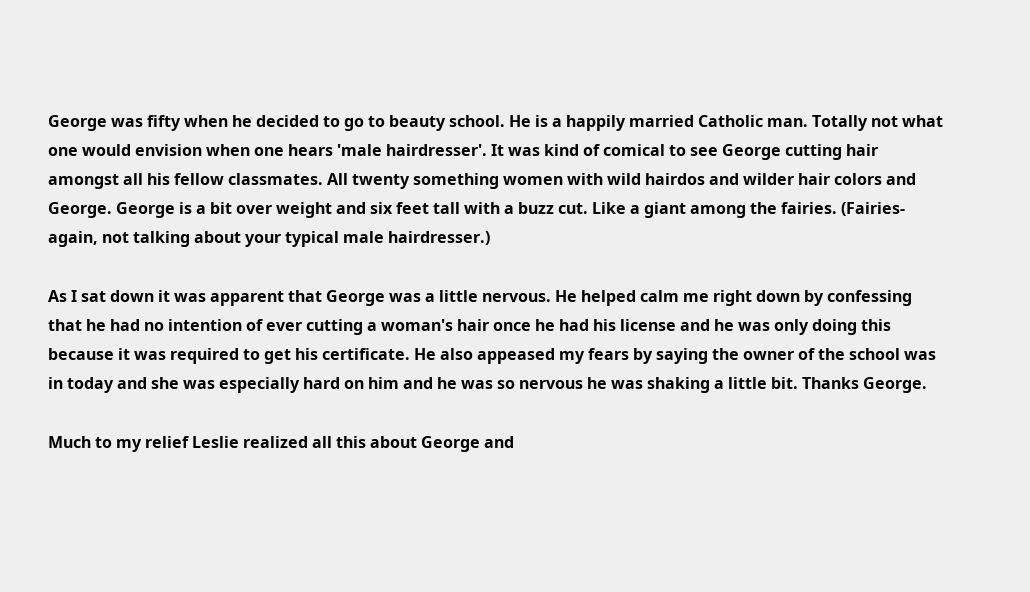George was fifty when he decided to go to beauty school. He is a happily married Catholic man. Totally not what one would envision when one hears 'male hairdresser'. It was kind of comical to see George cutting hair amongst all his fellow classmates. All twenty something women with wild hairdos and wilder hair colors and George. George is a bit over weight and six feet tall with a buzz cut. Like a giant among the fairies. (Fairies-again, not talking about your typical male hairdresser.)

As I sat down it was apparent that George was a little nervous. He helped calm me right down by confessing that he had no intention of ever cutting a woman's hair once he had his license and he was only doing this because it was required to get his certificate. He also appeased my fears by saying the owner of the school was in today and she was especially hard on him and he was so nervous he was shaking a little bit. Thanks George.

Much to my relief Leslie realized all this about George and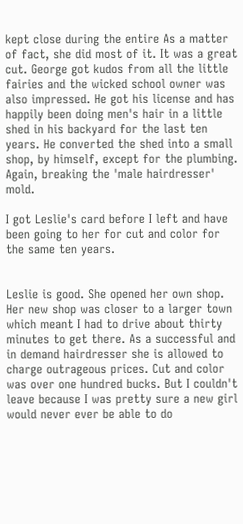kept close during the entire As a matter of fact, she did most of it. It was a great cut. George got kudos from all the little fairies and the wicked school owner was also impressed. He got his license and has happily been doing men's hair in a little shed in his backyard for the last ten years. He converted the shed into a small shop, by himself, except for the plumbing. Again, breaking the 'male hairdresser' mold.

I got Leslie's card before I left and have been going to her for cut and color for the same ten years.


Leslie is good. She opened her own shop. Her new shop was closer to a larger town which meant I had to drive about thirty minutes to get there. As a successful and in demand hairdresser she is allowed to charge outrageous prices. Cut and color was over one hundred bucks. But I couldn't leave because I was pretty sure a new girl would never ever be able to do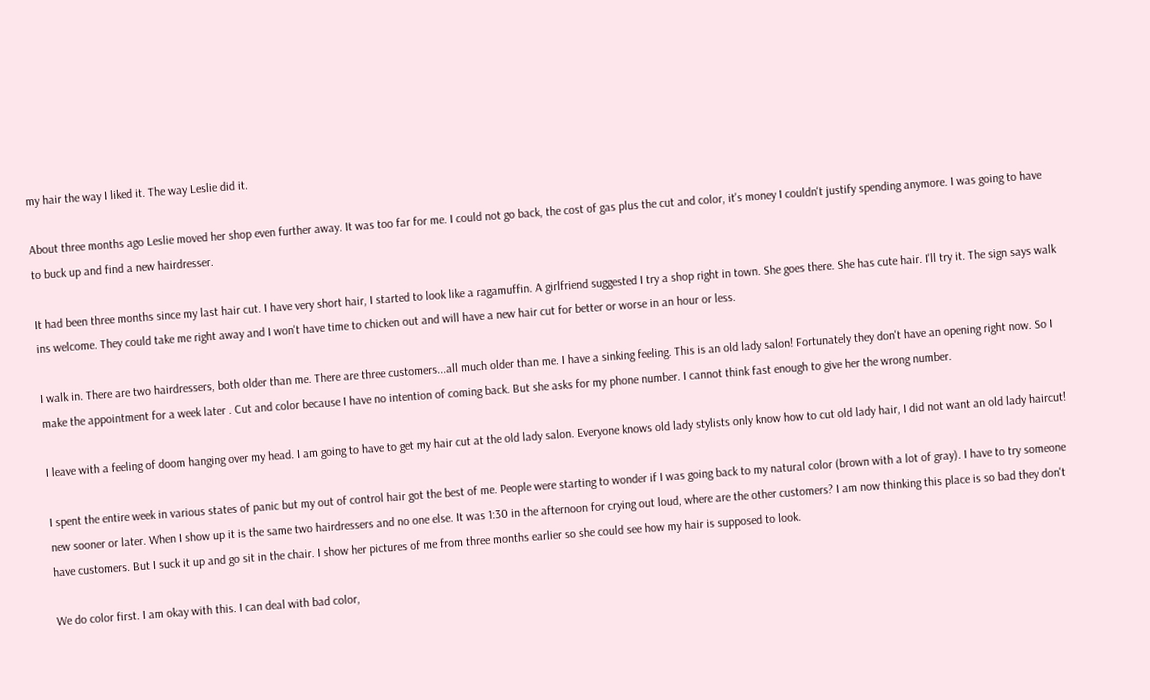my hair the way I liked it. The way Leslie did it.

About three months ago Leslie moved her shop even further away. It was too far for me. I could not go back, the cost of gas plus the cut and color, it's money I couldn't justify spending anymore. I was going to have to buck up and find a new hairdresser.

It had been three months since my last hair cut. I have very short hair, I started to look like a ragamuffin. A girlfriend suggested I try a shop right in town. She goes there. She has cute hair. I'll try it. The sign says walk ins welcome. They could take me right away and I won't have time to chicken out and will have a new hair cut for better or worse in an hour or less.

I walk in. There are two hairdressers, both older than me. There are three customers...all much older than me. I have a sinking feeling. This is an old lady salon! Fortunately they don't have an opening right now. So I make the appointment for a week later . Cut and color because I have no intention of coming back. But she asks for my phone number. I cannot think fast enough to give her the wrong number.

I leave with a feeling of doom hanging over my head. I am going to have to get my hair cut at the old lady salon. Everyone knows old lady stylists only know how to cut old lady hair, I did not want an old lady haircut!

I spent the entire week in various states of panic but my out of control hair got the best of me. People were starting to wonder if I was going back to my natural color (brown with a lot of gray). I have to try someone new sooner or later. When I show up it is the same two hairdressers and no one else. It was 1:30 in the afternoon for crying out loud, where are the other customers? I am now thinking this place is so bad they don't have customers. But I suck it up and go sit in the chair. I show her pictures of me from three months earlier so she could see how my hair is supposed to look.

We do color first. I am okay with this. I can deal with bad color,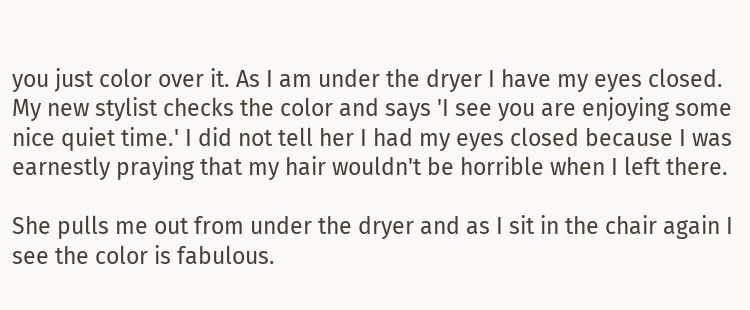you just color over it. As I am under the dryer I have my eyes closed. My new stylist checks the color and says 'I see you are enjoying some nice quiet time.' I did not tell her I had my eyes closed because I was earnestly praying that my hair wouldn't be horrible when I left there.

She pulls me out from under the dryer and as I sit in the chair again I see the color is fabulous.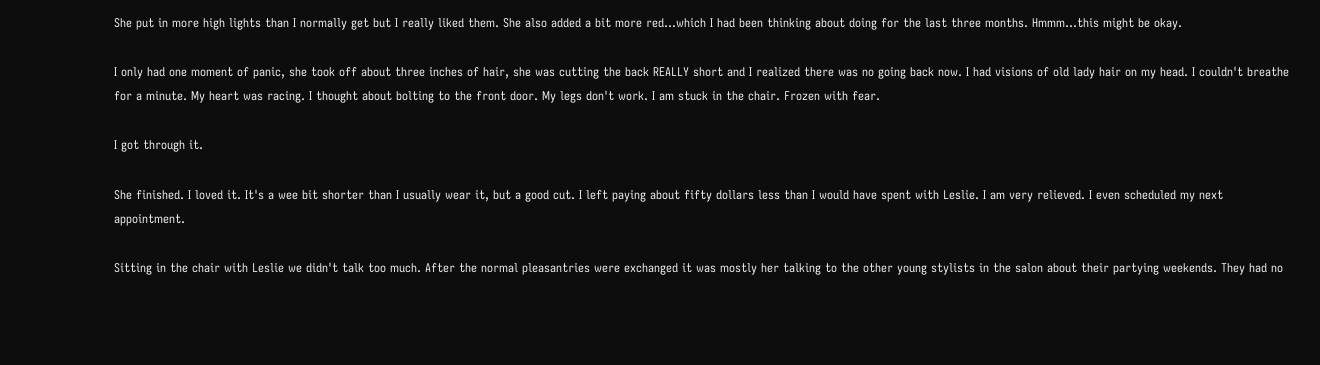She put in more high lights than I normally get but I really liked them. She also added a bit more red...which I had been thinking about doing for the last three months. Hmmm...this might be okay.

I only had one moment of panic, she took off about three inches of hair, she was cutting the back REALLY short and I realized there was no going back now. I had visions of old lady hair on my head. I couldn't breathe for a minute. My heart was racing. I thought about bolting to the front door. My legs don't work. I am stuck in the chair. Frozen with fear.

I got through it.

She finished. I loved it. It's a wee bit shorter than I usually wear it, but a good cut. I left paying about fifty dollars less than I would have spent with Leslie. I am very relieved. I even scheduled my next appointment.

Sitting in the chair with Leslie we didn't talk too much. After the normal pleasantries were exchanged it was mostly her talking to the other young stylists in the salon about their partying weekends. They had no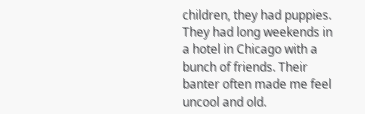children, they had puppies. They had long weekends in a hotel in Chicago with a bunch of friends. Their banter often made me feel uncool and old.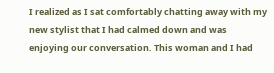I realized as I sat comfortably chatting away with my new stylist that I had calmed down and was enjoying our conversation. This woman and I had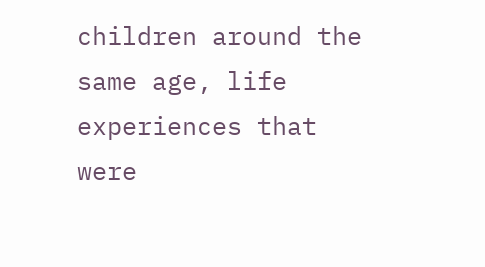children around the same age, life experiences that were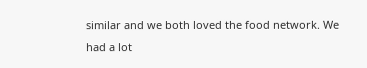similar and we both loved the food network. We had a lot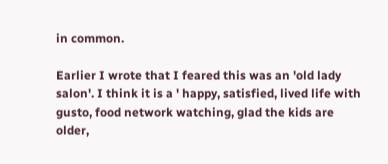in common.

Earlier I wrote that I feared this was an 'old lady salon'. I think it is a ' happy, satisfied, lived life with gusto, food network watching, glad the kids are older,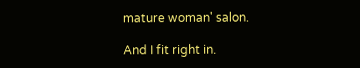mature woman' salon.

And I fit right in.